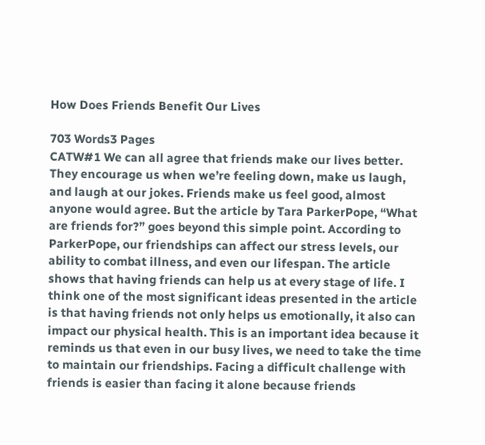How Does Friends Benefit Our Lives

703 Words3 Pages
CATW#1 We can all agree that friends make our lives better. They encourage us when we’re feeling down, make us laugh, and laugh at our jokes. Friends make us feel good, almost anyone would agree. But the article by Tara ParkerPope, “What are friends for?” goes beyond this simple point. According to ParkerPope, our friendships can affect our stress levels, our ability to combat illness, and even our lifespan. The article shows that having friends can help us at every stage of life. I think one of the most significant ideas presented in the article is that having friends not only helps us emotionally, it also can impact our physical health. This is an important idea because it reminds us that even in our busy lives, we need to take the time to maintain our friendships. Facing a difficult challenge with friends is easier than facing it alone because friends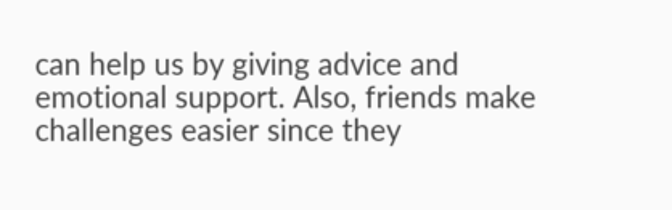can help us by giving advice and emotional support. Also, friends make challenges easier since they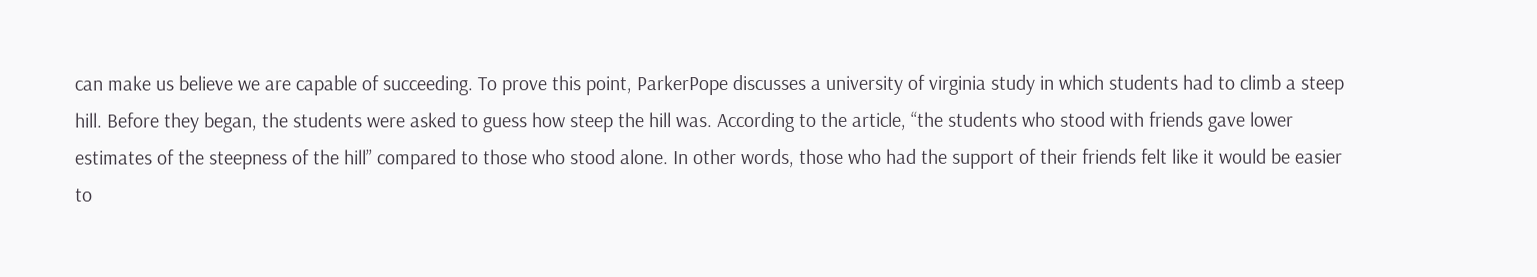can make us believe we are capable of succeeding. To prove this point, ParkerPope discusses a university of virginia study in which students had to climb a steep hill. Before they began, the students were asked to guess how steep the hill was. According to the article, “the students who stood with friends gave lower estimates of the steepness of the hill” compared to those who stood alone. In other words, those who had the support of their friends felt like it would be easier to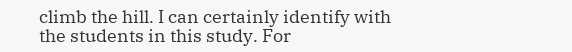climb the hill. I can certainly identify with the students in this study. For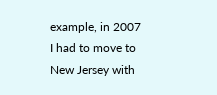example, in 2007 I had to move to New Jersey with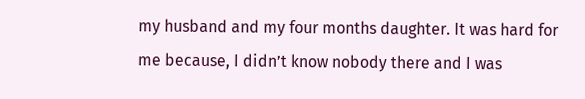my husband and my four months daughter. It was hard for me because, I didn’t know nobody there and I was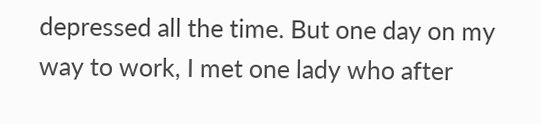depressed all the time. But one day on my way to work, I met one lady who after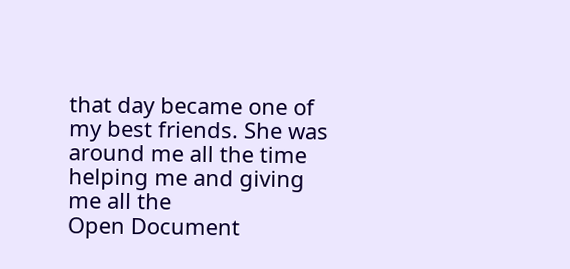that day became one of my best friends. She was around me all the time helping me and giving me all the
Open Document